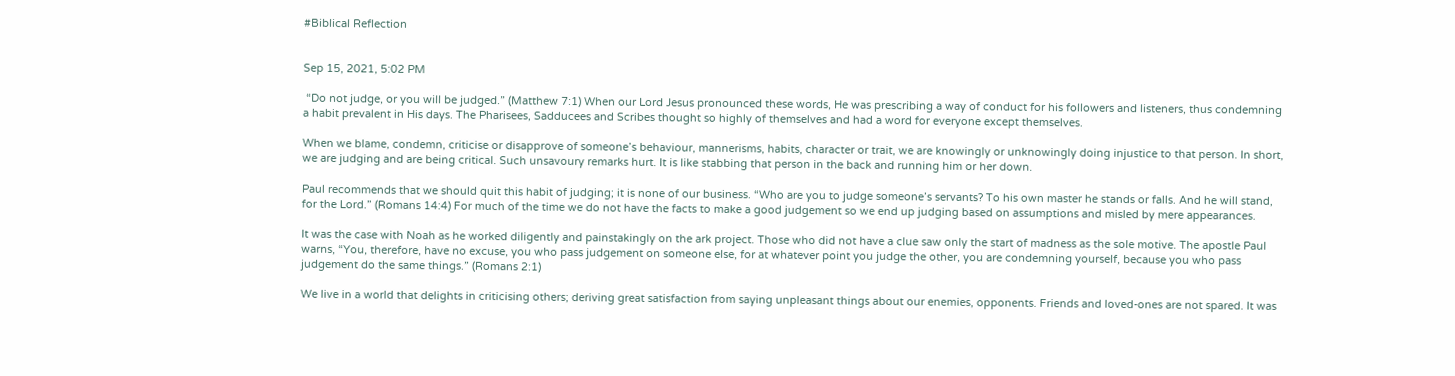#Biblical Reflection


Sep 15, 2021, 5:02 PM

 “Do not judge, or you will be judged.” (Matthew 7:1) When our Lord Jesus pronounced these words, He was prescribing a way of conduct for his followers and listeners, thus condemning a habit prevalent in His days. The Pharisees, Sadducees and Scribes thought so highly of themselves and had a word for everyone except themselves.

When we blame, condemn, criticise or disapprove of someone’s behaviour, mannerisms, habits, character or trait, we are knowingly or unknowingly doing injustice to that person. In short, we are judging and are being critical. Such unsavoury remarks hurt. It is like stabbing that person in the back and running him or her down.

Paul recommends that we should quit this habit of judging; it is none of our business. “Who are you to judge someone’s servants? To his own master he stands or falls. And he will stand, for the Lord.” (Romans 14:4) For much of the time we do not have the facts to make a good judgement so we end up judging based on assumptions and misled by mere appearances.

It was the case with Noah as he worked diligently and painstakingly on the ark project. Those who did not have a clue saw only the start of madness as the sole motive. The apostle Paul warns, “You, therefore, have no excuse, you who pass judgement on someone else, for at whatever point you judge the other, you are condemning yourself, because you who pass judgement do the same things.” (Romans 2:1)

We live in a world that delights in criticising others; deriving great satisfaction from saying unpleasant things about our enemies, opponents. Friends and loved-ones are not spared. It was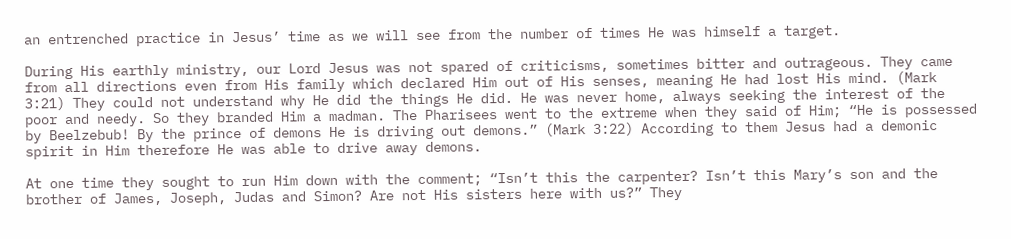an entrenched practice in Jesus’ time as we will see from the number of times He was himself a target.

During His earthly ministry, our Lord Jesus was not spared of criticisms, sometimes bitter and outrageous. They came from all directions even from His family which declared Him out of His senses, meaning He had lost His mind. (Mark 3:21) They could not understand why He did the things He did. He was never home, always seeking the interest of the poor and needy. So they branded Him a madman. The Pharisees went to the extreme when they said of Him; “He is possessed by Beelzebub! By the prince of demons He is driving out demons.” (Mark 3:22) According to them Jesus had a demonic spirit in Him therefore He was able to drive away demons.

At one time they sought to run Him down with the comment; “Isn’t this the carpenter? Isn’t this Mary’s son and the brother of James, Joseph, Judas and Simon? Are not His sisters here with us?” They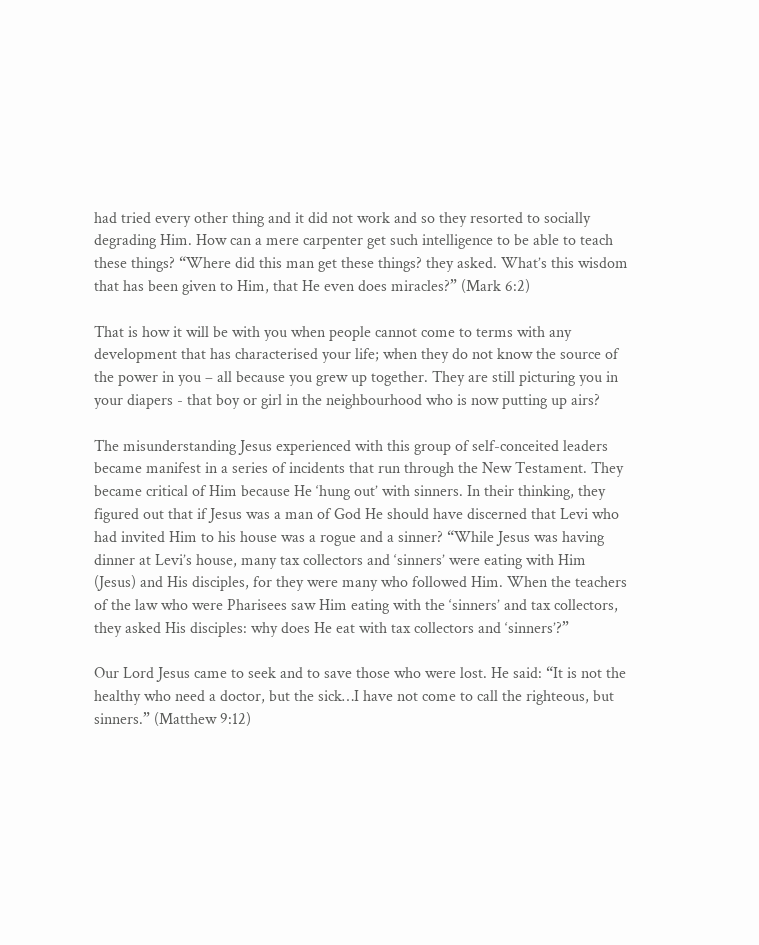had tried every other thing and it did not work and so they resorted to socially degrading Him. How can a mere carpenter get such intelligence to be able to teach these things? “Where did this man get these things? they asked. What’s this wisdom that has been given to Him, that He even does miracles?” (Mark 6:2)

That is how it will be with you when people cannot come to terms with any development that has characterised your life; when they do not know the source of the power in you – all because you grew up together. They are still picturing you in your diapers - that boy or girl in the neighbourhood who is now putting up airs?

The misunderstanding Jesus experienced with this group of self-conceited leaders became manifest in a series of incidents that run through the New Testament. They became critical of Him because He ‘hung out’ with sinners. In their thinking, they figured out that if Jesus was a man of God He should have discerned that Levi who had invited Him to his house was a rogue and a sinner? “While Jesus was having dinner at Levi’s house, many tax collectors and ‘sinners’ were eating with Him (Jesus) and His disciples, for they were many who followed Him. When the teachers of the law who were Pharisees saw Him eating with the ‘sinners’ and tax collectors, they asked His disciples: why does He eat with tax collectors and ‘sinners’?”

Our Lord Jesus came to seek and to save those who were lost. He said: “It is not the healthy who need a doctor, but the sick…I have not come to call the righteous, but sinners.” (Matthew 9:12)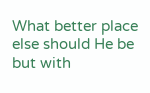What better place else should He be but with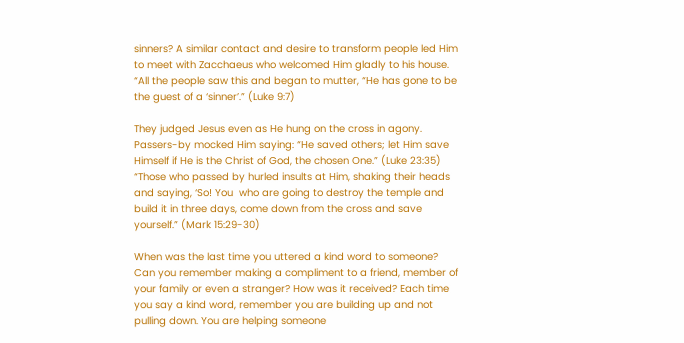sinners? A similar contact and desire to transform people led Him to meet with Zacchaeus who welcomed Him gladly to his house. “All the people saw this and began to mutter, “He has gone to be the guest of a ‘sinner’.” (Luke 9:7)

They judged Jesus even as He hung on the cross in agony. Passers-by mocked Him saying: “He saved others; let Him save Himself if He is the Christ of God, the chosen One.” (Luke 23:35) “Those who passed by hurled insults at Him, shaking their heads and saying, ‘So! You  who are going to destroy the temple and build it in three days, come down from the cross and save yourself.” (Mark 15:29-30)

When was the last time you uttered a kind word to someone? Can you remember making a compliment to a friend, member of your family or even a stranger? How was it received? Each time you say a kind word, remember you are building up and not pulling down. You are helping someone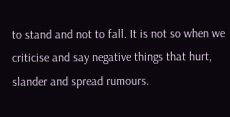to stand and not to fall. It is not so when we criticise and say negative things that hurt, slander and spread rumours.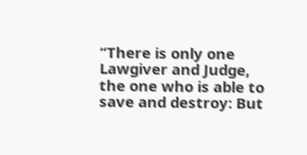“There is only one Lawgiver and Judge, the one who is able to save and destroy: But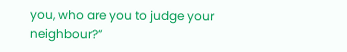you, who are you to judge your neighbour?”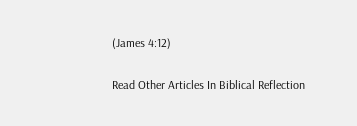(James 4:12)

Read Other Articles In Biblical Reflection